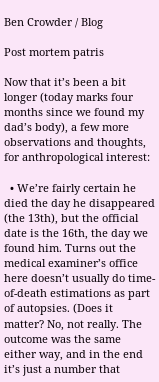Ben Crowder / Blog

Post mortem patris

Now that it’s been a bit longer (today marks four months since we found my dad’s body), a few more observations and thoughts, for anthropological interest:

  • We’re fairly certain he died the day he disappeared (the 13th), but the official date is the 16th, the day we found him. Turns out the medical examiner’s office here doesn’t usually do time-of-death estimations as part of autopsies. (Does it matter? No, not really. The outcome was the same either way, and in the end it’s just a number that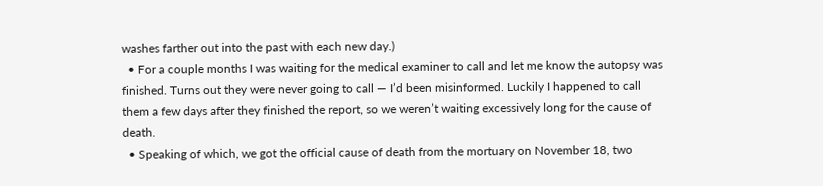washes farther out into the past with each new day.)
  • For a couple months I was waiting for the medical examiner to call and let me know the autopsy was finished. Turns out they were never going to call — I’d been misinformed. Luckily I happened to call them a few days after they finished the report, so we weren’t waiting excessively long for the cause of death.
  • Speaking of which, we got the official cause of death from the mortuary on November 18, two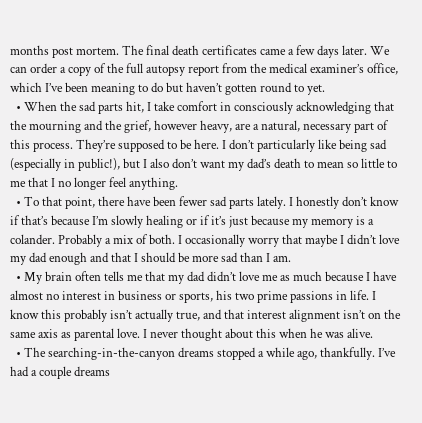months post mortem. The final death certificates came a few days later. We can order a copy of the full autopsy report from the medical examiner’s office, which I’ve been meaning to do but haven’t gotten round to yet.
  • When the sad parts hit, I take comfort in consciously acknowledging that the mourning and the grief, however heavy, are a natural, necessary part of this process. They’re supposed to be here. I don’t particularly like being sad (especially in public!), but I also don’t want my dad’s death to mean so little to me that I no longer feel anything.
  • To that point, there have been fewer sad parts lately. I honestly don’t know if that’s because I’m slowly healing or if it’s just because my memory is a colander. Probably a mix of both. I occasionally worry that maybe I didn’t love my dad enough and that I should be more sad than I am.
  • My brain often tells me that my dad didn’t love me as much because I have almost no interest in business or sports, his two prime passions in life. I know this probably isn’t actually true, and that interest alignment isn’t on the same axis as parental love. I never thought about this when he was alive.
  • The searching-in-the-canyon dreams stopped a while ago, thankfully. I’ve had a couple dreams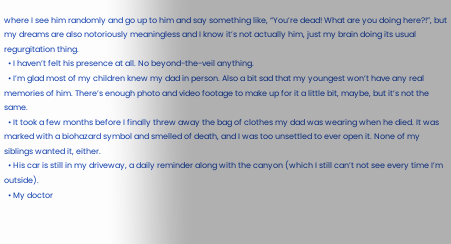where I see him randomly and go up to him and say something like, “You’re dead! What are you doing here?!”, but my dreams are also notoriously meaningless and I know it’s not actually him, just my brain doing its usual regurgitation thing.
  • I haven’t felt his presence at all. No beyond-the-veil anything.
  • I’m glad most of my children knew my dad in person. Also a bit sad that my youngest won’t have any real memories of him. There’s enough photo and video footage to make up for it a little bit, maybe, but it’s not the same.
  • It took a few months before I finally threw away the bag of clothes my dad was wearing when he died. It was marked with a biohazard symbol and smelled of death, and I was too unsettled to ever open it. None of my siblings wanted it, either.
  • His car is still in my driveway, a daily reminder along with the canyon (which I still can’t not see every time I’m outside).
  • My doctor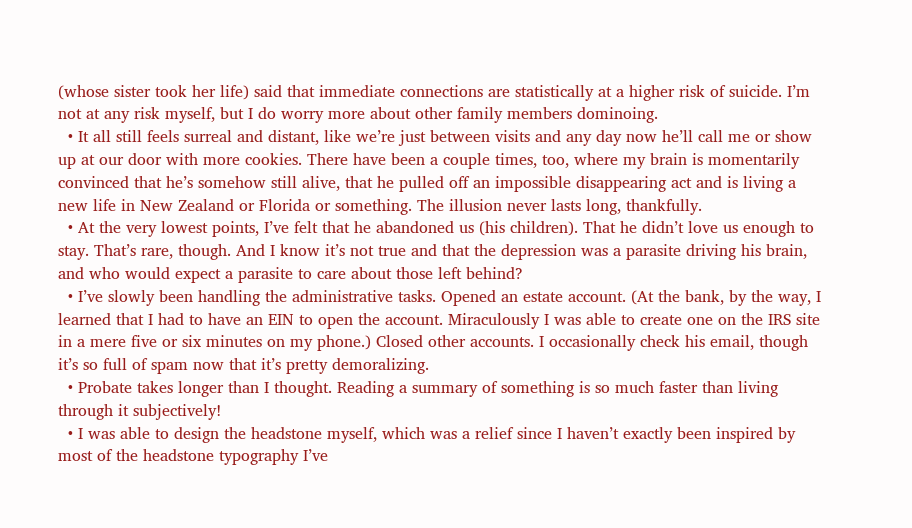(whose sister took her life) said that immediate connections are statistically at a higher risk of suicide. I’m not at any risk myself, but I do worry more about other family members dominoing.
  • It all still feels surreal and distant, like we’re just between visits and any day now he’ll call me or show up at our door with more cookies. There have been a couple times, too, where my brain is momentarily convinced that he’s somehow still alive, that he pulled off an impossible disappearing act and is living a new life in New Zealand or Florida or something. The illusion never lasts long, thankfully.
  • At the very lowest points, I’ve felt that he abandoned us (his children). That he didn’t love us enough to stay. That’s rare, though. And I know it’s not true and that the depression was a parasite driving his brain, and who would expect a parasite to care about those left behind?
  • I’ve slowly been handling the administrative tasks. Opened an estate account. (At the bank, by the way, I learned that I had to have an EIN to open the account. Miraculously I was able to create one on the IRS site in a mere five or six minutes on my phone.) Closed other accounts. I occasionally check his email, though it’s so full of spam now that it’s pretty demoralizing.
  • Probate takes longer than I thought. Reading a summary of something is so much faster than living through it subjectively!
  • I was able to design the headstone myself, which was a relief since I haven’t exactly been inspired by most of the headstone typography I’ve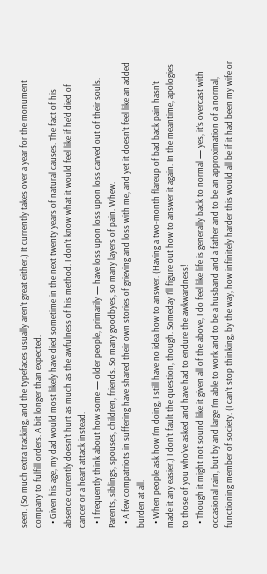seen. (So much extra tracking, and the typefaces usually aren’t great either.) It currently takes over a year for the monument company to fulfill orders. A bit longer than expected.
  • Given his age, my dad would most likely have died sometime in the next twenty years of natural causes. The fact of his absence currently doesn’t hurt as much as the awfulness of his method. I don’t know what it would feel like if he’d died of cancer or a heart attack instead.
  • I frequently think about how some — older people, primarily — have loss upon loss upon loss carved out of their souls. Parents, siblings, spouses, children, friends. So many goodbyes, so many layers of pain. Whew.
  • A few compatriots in suffering have shared their own stories of grieving and loss with me, and yet it doesn’t feel like an added burden at all.
  • When people ask how I’m doing, I still have no idea how to answer. (Having a two-month flareup of bad back pain hasn’t made it any easier.) I don’t fault the question, though. Someday I’ll figure out how to answer it again. In the meantime, apologies to those of you who’ve asked and have had to endure the awkwardness!
  • Though it might not sound like it given all of the above, I do feel like life is generally back to normal — yes, it’s overcast with occasional rain, but by and large I’m able to work and to be a husband and a father and to be an approximation of a normal, functioning member of society. (I can’t stop thinking, by the way, how infinitely harder this would all be if it had been my wife or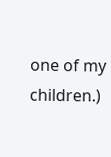one of my children.)